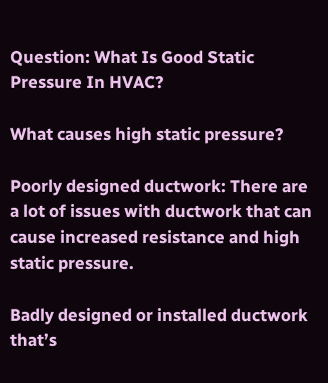Question: What Is Good Static Pressure In HVAC?

What causes high static pressure?

Poorly designed ductwork: There are a lot of issues with ductwork that can cause increased resistance and high static pressure.

Badly designed or installed ductwork that’s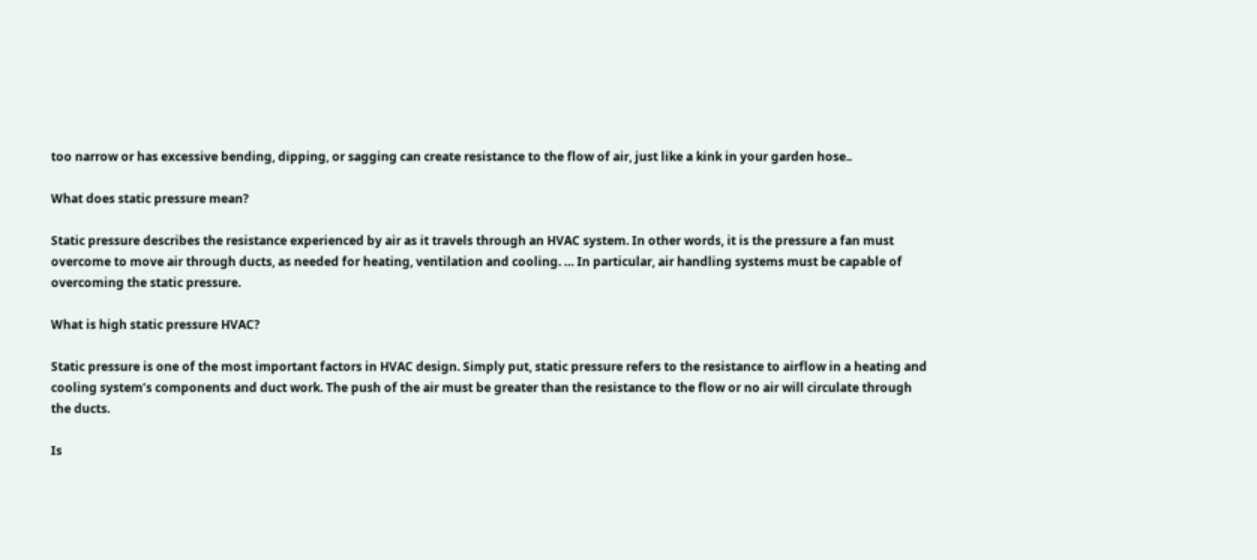too narrow or has excessive bending, dipping, or sagging can create resistance to the flow of air, just like a kink in your garden hose..

What does static pressure mean?

Static pressure describes the resistance experienced by air as it travels through an HVAC system. In other words, it is the pressure a fan must overcome to move air through ducts, as needed for heating, ventilation and cooling. … In particular, air handling systems must be capable of overcoming the static pressure.

What is high static pressure HVAC?

Static pressure is one of the most important factors in HVAC design. Simply put, static pressure refers to the resistance to airflow in a heating and cooling system’s components and duct work. The push of the air must be greater than the resistance to the flow or no air will circulate through the ducts.

Is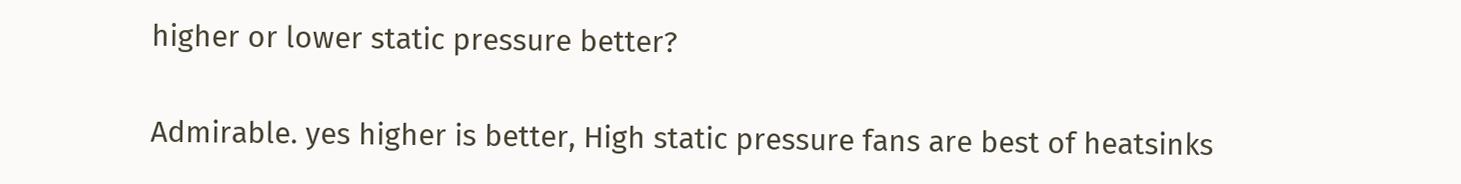higher or lower static pressure better?

Admirable. yes higher is better, High static pressure fans are best of heatsinks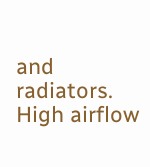and radiators. High airflow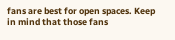fans are best for open spaces. Keep in mind that those fans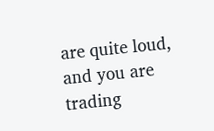are quite loud, and you are trading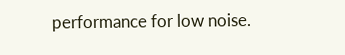performance for low noise.